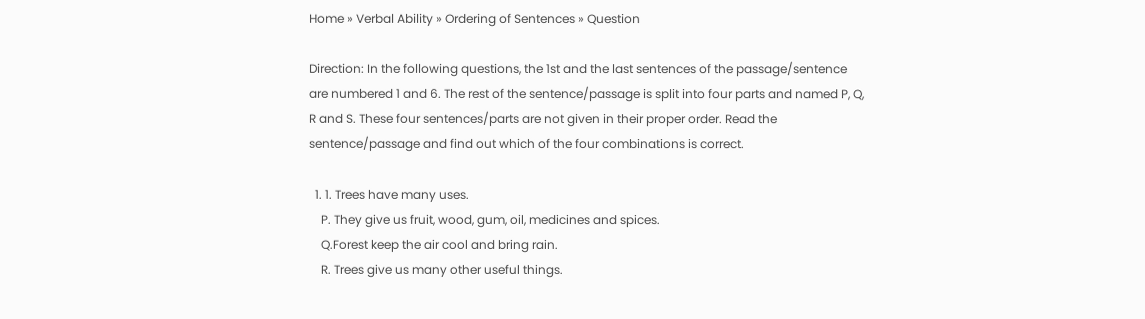Home » Verbal Ability » Ordering of Sentences » Question

Direction: In the following questions, the 1st and the last sentences of the passage/sentence are numbered 1 and 6. The rest of the sentence/passage is split into four parts and named P, Q, R and S. These four sentences/parts are not given in their proper order. Read the sentence/passage and find out which of the four combinations is correct.

  1. 1. Trees have many uses.
    P. They give us fruit, wood, gum, oil, medicines and spices.
    Q.Forest keep the air cool and bring rain.
    R. Trees give us many other useful things.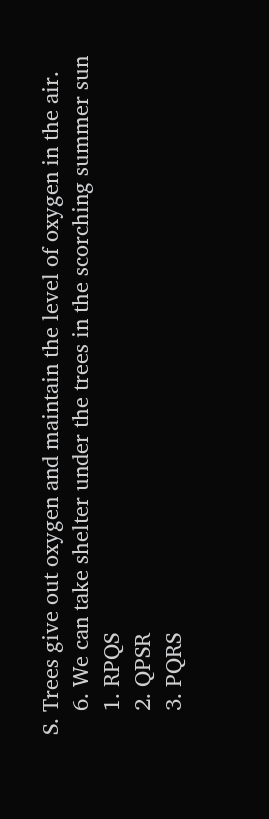S. Trees give out oxygen and maintain the level of oxygen in the air.
    6. We can take shelter under the trees in the scorching summer sun
    1. RPQS
    2. QPSR
    3. PQRS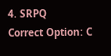4. SRPQ
Correct Option: C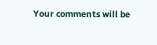Your comments will be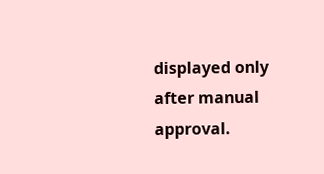displayed only after manual approval.